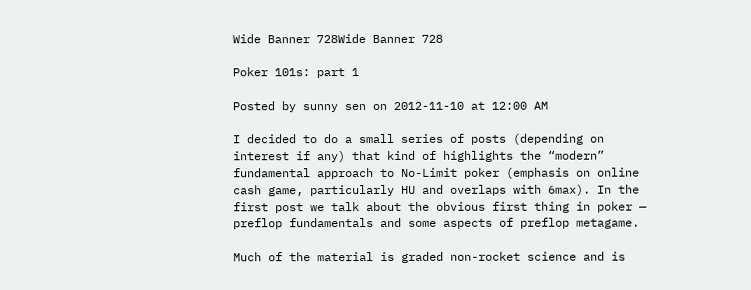Wide Banner 728Wide Banner 728

Poker 101s: part 1

Posted by sunny sen on 2012-11-10 at 12:00 AM

I decided to do a small series of posts (depending on interest if any) that kind of highlights the “modern” fundamental approach to No-Limit poker (emphasis on online cash game, particularly HU and overlaps with 6max). In the first post we talk about the obvious first thing in poker — preflop fundamentals and some aspects of preflop metagame.

Much of the material is graded non-rocket science and is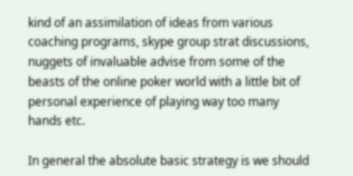kind of an assimilation of ideas from various coaching programs, skype group strat discussions, nuggets of invaluable advise from some of the beasts of the online poker world with a little bit of personal experience of playing way too many hands etc.

In general the absolute basic strategy is we should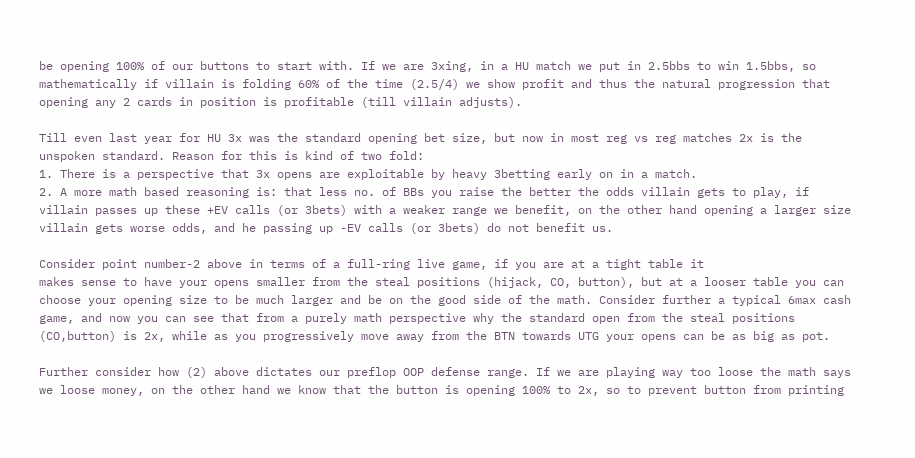be opening 100% of our buttons to start with. If we are 3xing, in a HU match we put in 2.5bbs to win 1.5bbs, so mathematically if villain is folding 60% of the time (2.5/4) we show profit and thus the natural progression that opening any 2 cards in position is profitable (till villain adjusts).

Till even last year for HU 3x was the standard opening bet size, but now in most reg vs reg matches 2x is the unspoken standard. Reason for this is kind of two fold:
1. There is a perspective that 3x opens are exploitable by heavy 3betting early on in a match.
2. A more math based reasoning is: that less no. of BBs you raise the better the odds villain gets to play, if villain passes up these +EV calls (or 3bets) with a weaker range we benefit, on the other hand opening a larger size villain gets worse odds, and he passing up -EV calls (or 3bets) do not benefit us.

Consider point number-2 above in terms of a full-ring live game, if you are at a tight table it
makes sense to have your opens smaller from the steal positions (hijack, CO, button), but at a looser table you can choose your opening size to be much larger and be on the good side of the math. Consider further a typical 6max cash game, and now you can see that from a purely math perspective why the standard open from the steal positions (CO,button) is 2x, while as you progressively move away from the BTN towards UTG your opens can be as big as pot.

Further consider how (2) above dictates our preflop OOP defense range. If we are playing way too loose the math says we loose money, on the other hand we know that the button is opening 100% to 2x, so to prevent button from printing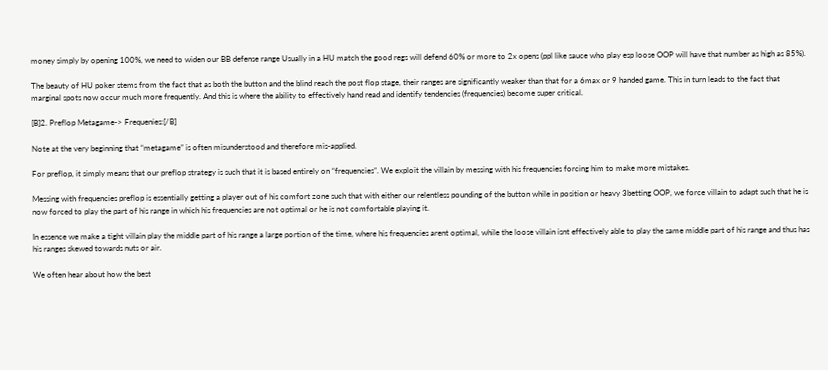money simply by opening 100%, we need to widen our BB defense range Usually in a HU match the good regs will defend 60% or more to 2x opens (ppl like sauce who play esp loose OOP will have that number as high as 85%).

The beauty of HU poker stems from the fact that as both the button and the blind reach the post flop stage, their ranges are significantly weaker than that for a 6max or 9 handed game. This in turn leads to the fact that marginal spots now occur much more frequently. And this is where the ability to effectively hand read and identify tendencies (frequencies) become super critical.

[B]2. Preflop Metagame-> Frequenies:[/B]

Note at the very beginning that “metagame” is often misunderstood and therefore mis-applied.

For preflop, it simply means that our preflop strategy is such that it is based entirely on “frequencies”. We exploit the villain by messing with his frequencies forcing him to make more mistakes.

Messing with frequencies preflop is essentially getting a player out of his comfort zone such that with either our relentless pounding of the button while in position or heavy 3betting OOP, we force villain to adapt such that he is now forced to play the part of his range in which his frequencies are not optimal or he is not comfortable playing it.

In essence we make a tight villain play the middle part of his range a large portion of the time, where his frequencies arent optimal, while the loose villain isnt effectively able to play the same middle part of his range and thus has his ranges skewed towards nuts or air.

We often hear about how the best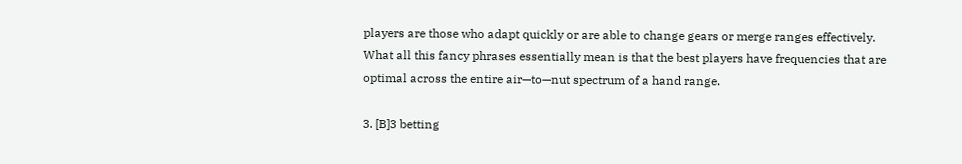players are those who adapt quickly or are able to change gears or merge ranges effectively. What all this fancy phrases essentially mean is that the best players have frequencies that are optimal across the entire air—to—nut spectrum of a hand range.

3. [B]3 betting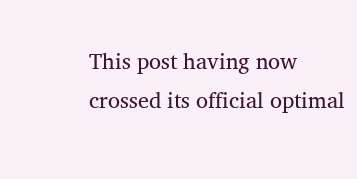This post having now crossed its official optimal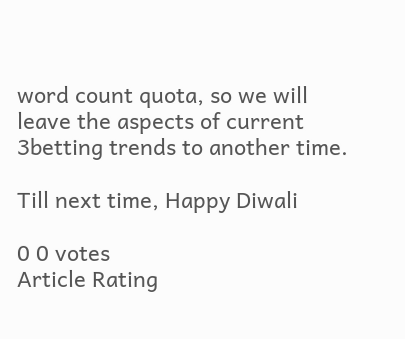word count quota, so we will leave the aspects of current 3betting trends to another time.

Till next time, Happy Diwali

0 0 votes
Article Rating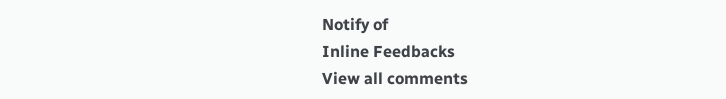Notify of
Inline Feedbacks
View all comments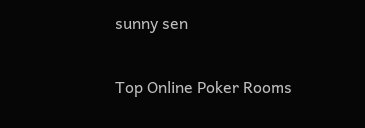sunny sen

Top Online Poker Rooms